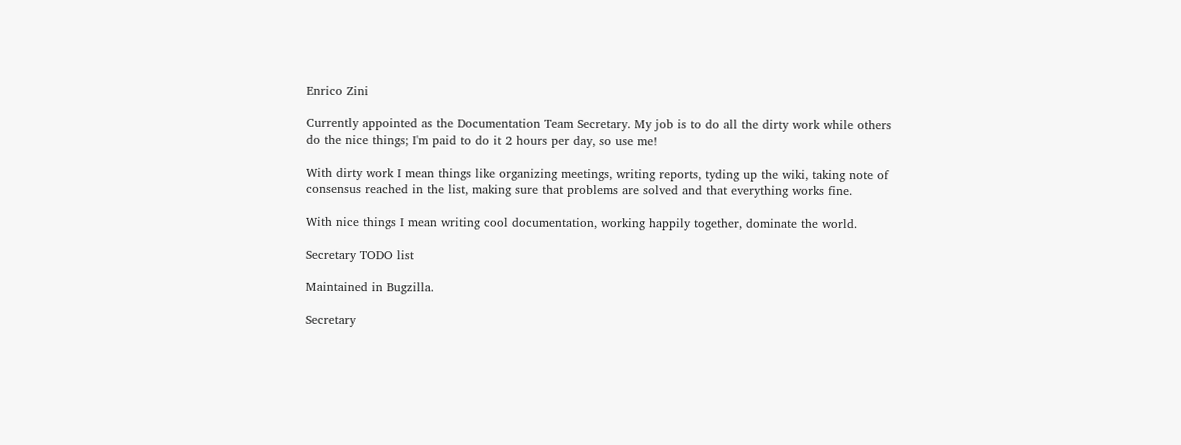Enrico Zini

Currently appointed as the Documentation Team Secretary. My job is to do all the dirty work while others do the nice things; I'm paid to do it 2 hours per day, so use me!

With dirty work I mean things like organizing meetings, writing reports, tyding up the wiki, taking note of consensus reached in the list, making sure that problems are solved and that everything works fine.

With nice things I mean writing cool documentation, working happily together, dominate the world.

Secretary TODO list

Maintained in Bugzilla.

Secretary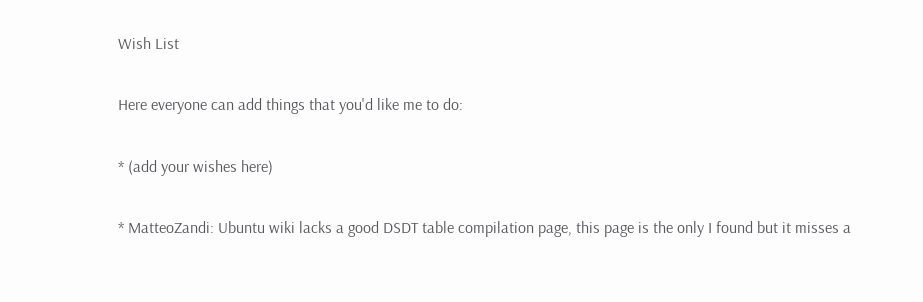Wish List

Here everyone can add things that you'd like me to do:

* (add your wishes here)

* MatteoZandi: Ubuntu wiki lacks a good DSDT table compilation page, this page is the only I found but it misses a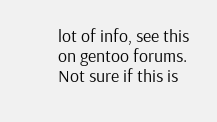lot of info, see this on gentoo forums. Not sure if this is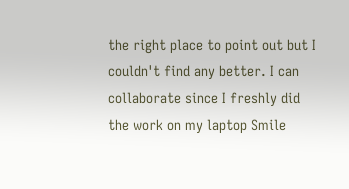the right place to point out but I couldn't find any better. I can collaborate since I freshly did the work on my laptop Smile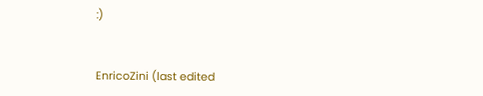:)


EnricoZini (last edited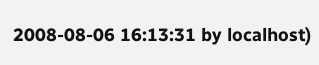2008-08-06 16:13:31 by localhost)